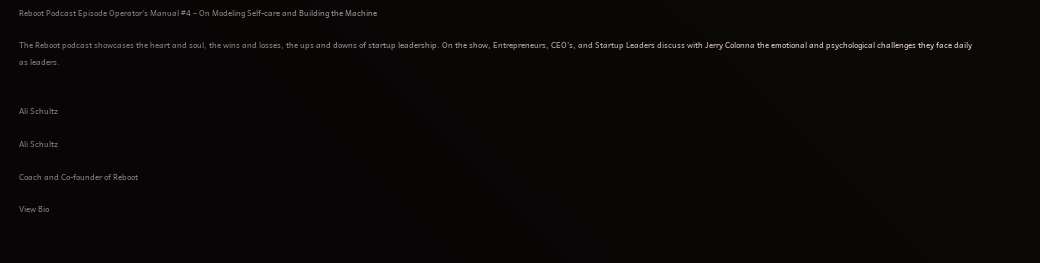Reboot Podcast Episode Operator’s Manual #4 – On Modeling Self-care and Building the Machine

The Reboot podcast showcases the heart and soul, the wins and losses, the ups and downs of startup leadership. On the show, Entrepreneurs, CEO’s, and Startup Leaders discuss with Jerry Colonna the emotional and psychological challenges they face daily as leaders.


Ali Schultz

Ali Schultz

Coach and Co-founder of Reboot

View Bio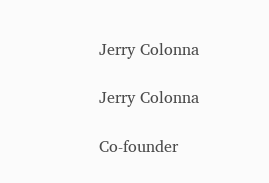Jerry Colonna

Jerry Colonna

Co-founder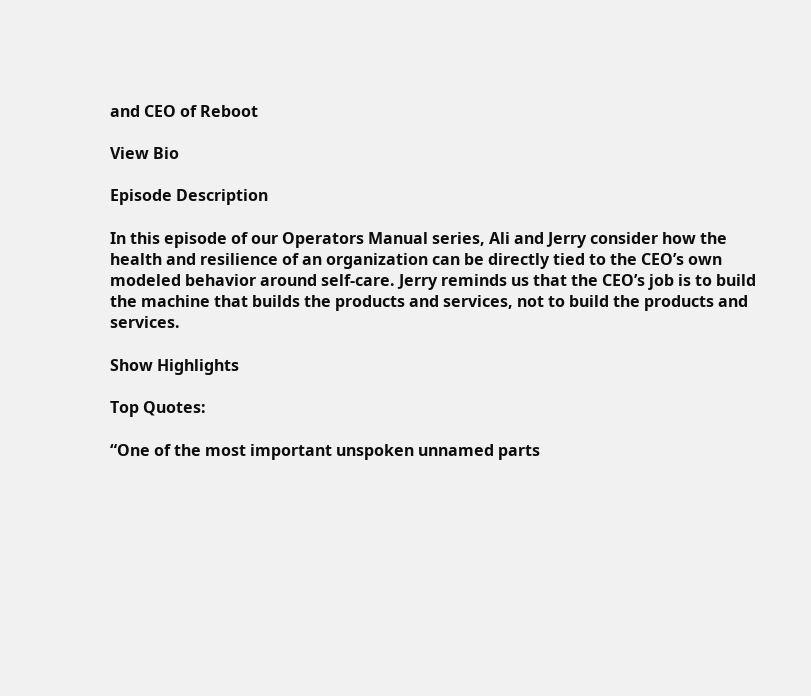and CEO of Reboot

View Bio

Episode Description

In this episode of our Operators Manual series, Ali and Jerry consider how the health and resilience of an organization can be directly tied to the CEO’s own modeled behavior around self-care. Jerry reminds us that the CEO’s job is to build the machine that builds the products and services, not to build the products and services.

Show Highlights

Top Quotes:

“One of the most important unspoken unnamed parts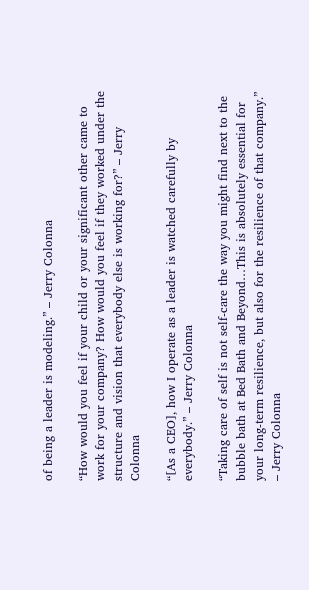of being a leader is modeling.” – Jerry Colonna

“How would you feel if your child or your significant other came to work for your company? How would you feel if they worked under the structure and vision that everybody else is working for?” – Jerry Colonna

“[As a CEO], how I operate as a leader is watched carefully by everybody.” – Jerry Colonna

“Taking care of self is not self-care the way you might find next to the bubble bath at Bed Bath and Beyond…This is absolutely essential for your long-term resilience, but also for the resilience of that company.” – Jerry Colonna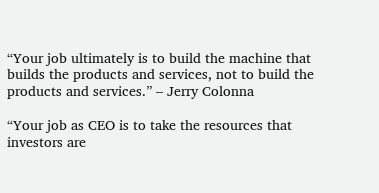“Your job ultimately is to build the machine that builds the products and services, not to build the products and services.” – Jerry Colonna

“Your job as CEO is to take the resources that investors are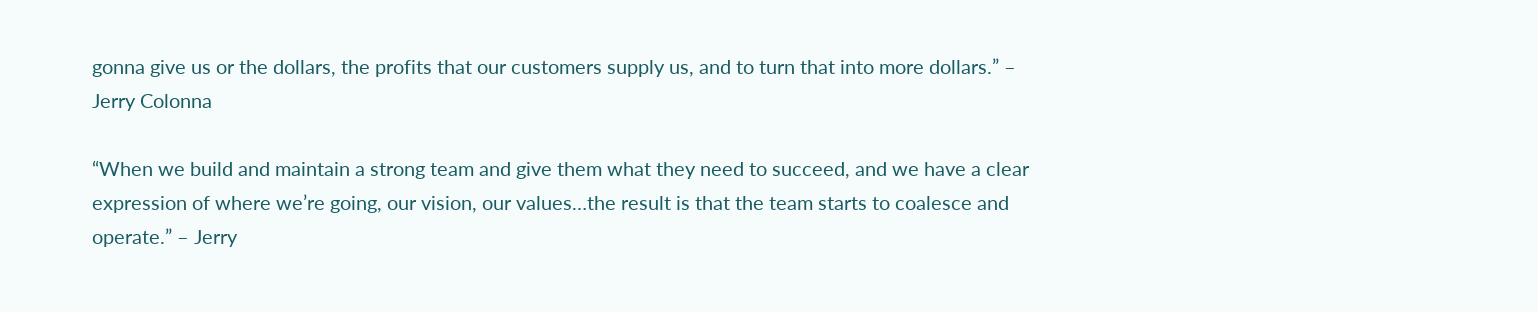gonna give us or the dollars, the profits that our customers supply us, and to turn that into more dollars.” – Jerry Colonna

“When we build and maintain a strong team and give them what they need to succeed, and we have a clear expression of where we’re going, our vision, our values…the result is that the team starts to coalesce and operate.” – Jerry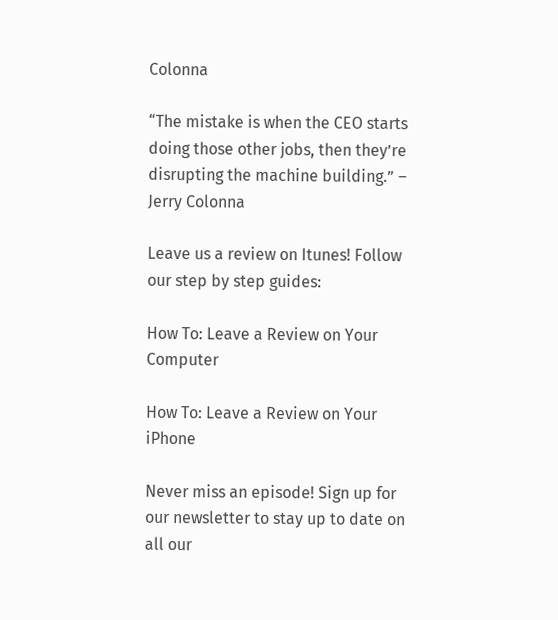Colonna

“The mistake is when the CEO starts doing those other jobs, then they’re disrupting the machine building.” – Jerry Colonna

Leave us a review on Itunes! Follow our step by step guides:

How To: Leave a Review on Your Computer

How To: Leave a Review on Your iPhone

Never miss an episode! Sign up for our newsletter to stay up to date on all our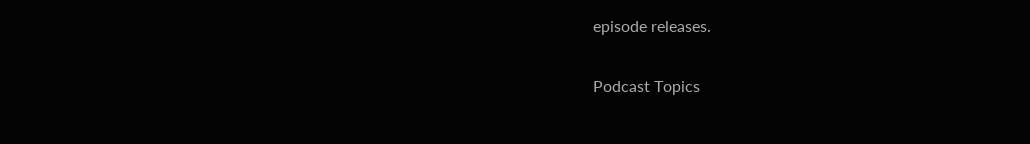episode releases.

Podcast Topics